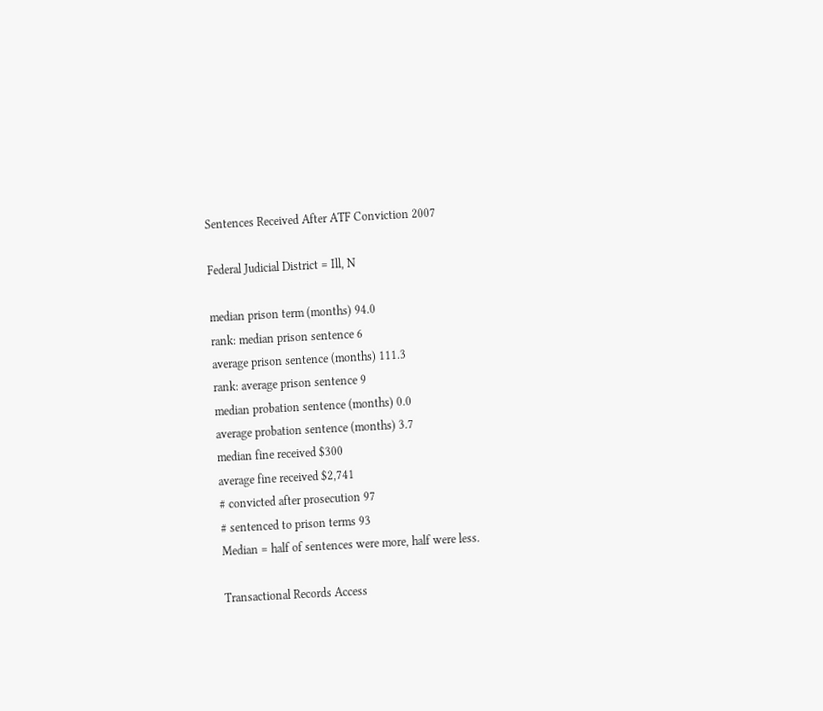Sentences Received After ATF Conviction 2007

Federal Judicial District = Ill, N

median prison term (months) 94.0
rank: median prison sentence 6
average prison sentence (months) 111.3
rank: average prison sentence 9
median probation sentence (months) 0.0
average probation sentence (months) 3.7
median fine received $300
average fine received $2,741
# convicted after prosecution 97
# sentenced to prison terms 93
Median = half of sentences were more, half were less.

Transactional Records Access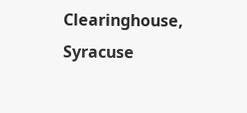Clearinghouse, Syracuse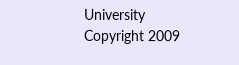University
Copyright 2009